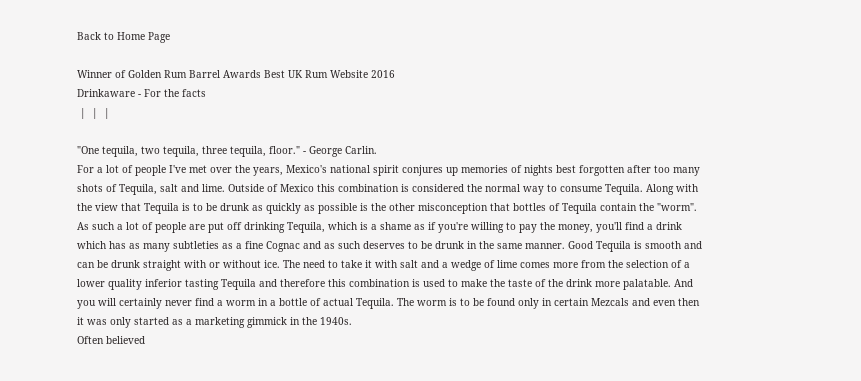Back to Home Page

Winner of Golden Rum Barrel Awards Best UK Rum Website 2016
Drinkaware - For the facts
 |  |  |

"One tequila, two tequila, three tequila, floor." - George Carlin.
For a lot of people I've met over the years, Mexico's national spirit conjures up memories of nights best forgotten after too many shots of Tequila, salt and lime. Outside of Mexico this combination is considered the normal way to consume Tequila. Along with the view that Tequila is to be drunk as quickly as possible is the other misconception that bottles of Tequila contain the "worm".
As such a lot of people are put off drinking Tequila, which is a shame as if you're willing to pay the money, you'll find a drink which has as many subtleties as a fine Cognac and as such deserves to be drunk in the same manner. Good Tequila is smooth and can be drunk straight with or without ice. The need to take it with salt and a wedge of lime comes more from the selection of a lower quality inferior tasting Tequila and therefore this combination is used to make the taste of the drink more palatable. And you will certainly never find a worm in a bottle of actual Tequila. The worm is to be found only in certain Mezcals and even then it was only started as a marketing gimmick in the 1940s.
Often believed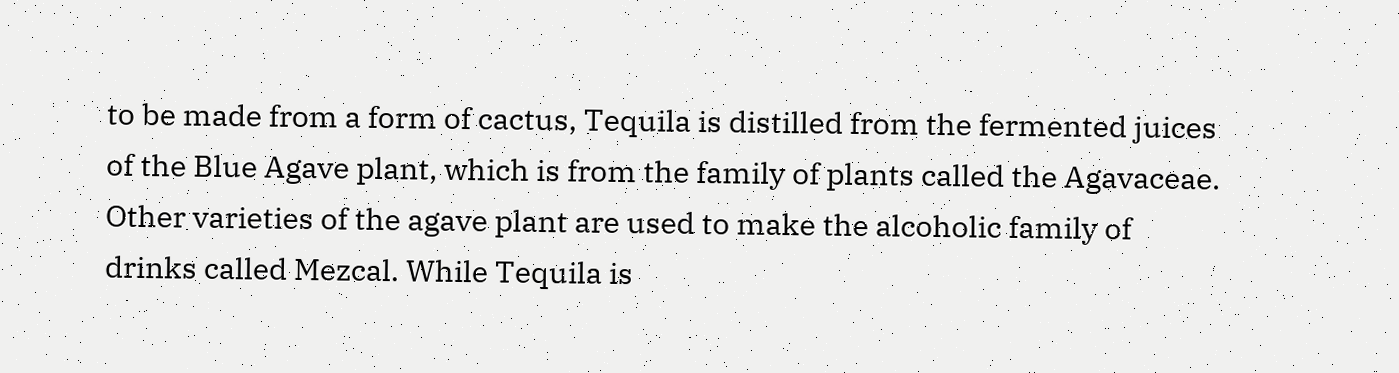to be made from a form of cactus, Tequila is distilled from the fermented juices of the Blue Agave plant, which is from the family of plants called the Agavaceae. Other varieties of the agave plant are used to make the alcoholic family of drinks called Mezcal. While Tequila is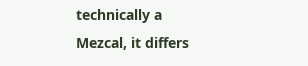technically a Mezcal, it differs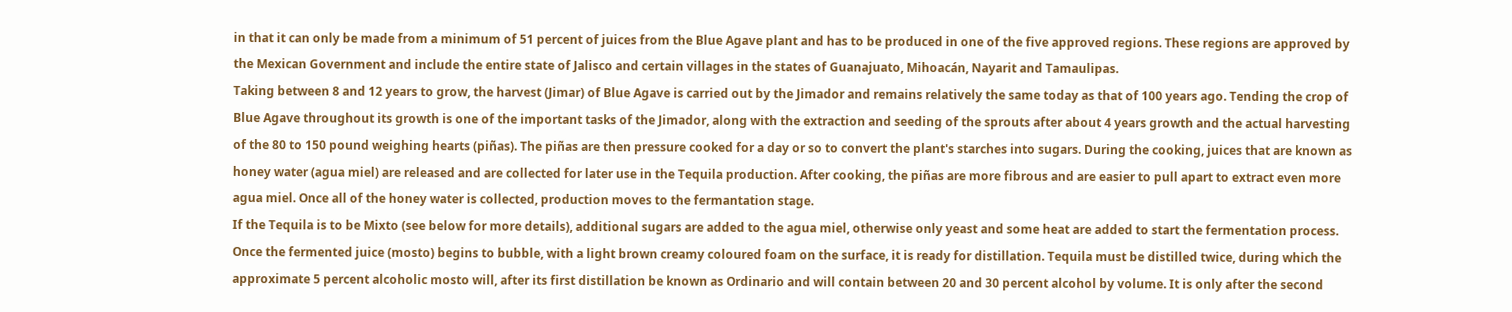in that it can only be made from a minimum of 51 percent of juices from the Blue Agave plant and has to be produced in one of the five approved regions. These regions are approved by the Mexican Government and include the entire state of Jalisco and certain villages in the states of Guanajuato, Mihoacán, Nayarit and Tamaulipas.
Taking between 8 and 12 years to grow, the harvest (Jimar) of Blue Agave is carried out by the Jimador and remains relatively the same today as that of 100 years ago. Tending the crop of Blue Agave throughout its growth is one of the important tasks of the Jimador, along with the extraction and seeding of the sprouts after about 4 years growth and the actual harvesting of the 80 to 150 pound weighing hearts (piñas). The piñas are then pressure cooked for a day or so to convert the plant's starches into sugars. During the cooking, juices that are known as honey water (agua miel) are released and are collected for later use in the Tequila production. After cooking, the piñas are more fibrous and are easier to pull apart to extract even more agua miel. Once all of the honey water is collected, production moves to the fermantation stage.
If the Tequila is to be Mixto (see below for more details), additional sugars are added to the agua miel, otherwise only yeast and some heat are added to start the fermentation process. Once the fermented juice (mosto) begins to bubble, with a light brown creamy coloured foam on the surface, it is ready for distillation. Tequila must be distilled twice, during which the approximate 5 percent alcoholic mosto will, after its first distillation be known as Ordinario and will contain between 20 and 30 percent alcohol by volume. It is only after the second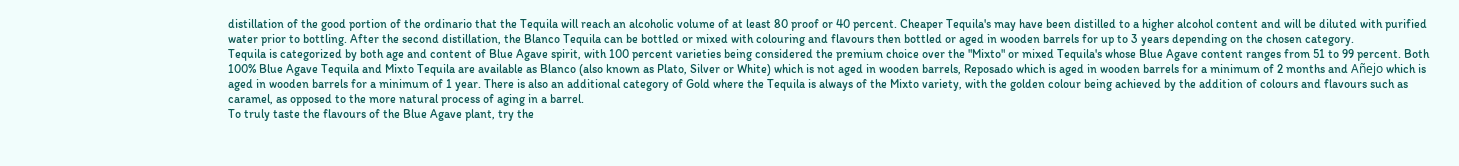distillation of the good portion of the ordinario that the Tequila will reach an alcoholic volume of at least 80 proof or 40 percent. Cheaper Tequila's may have been distilled to a higher alcohol content and will be diluted with purified water prior to bottling. After the second distillation, the Blanco Tequila can be bottled or mixed with colouring and flavours then bottled or aged in wooden barrels for up to 3 years depending on the chosen category.
Tequila is categorized by both age and content of Blue Agave spirit, with 100 percent varieties being considered the premium choice over the "Mixto" or mixed Tequila's whose Blue Agave content ranges from 51 to 99 percent. Both 100% Blue Agave Tequila and Mixto Tequila are available as Blanco (also known as Plato, Silver or White) which is not aged in wooden barrels, Reposado which is aged in wooden barrels for a minimum of 2 months and Añejo which is aged in wooden barrels for a minimum of 1 year. There is also an additional category of Gold where the Tequila is always of the Mixto variety, with the golden colour being achieved by the addition of colours and flavours such as caramel, as opposed to the more natural process of aging in a barrel.
To truly taste the flavours of the Blue Agave plant, try the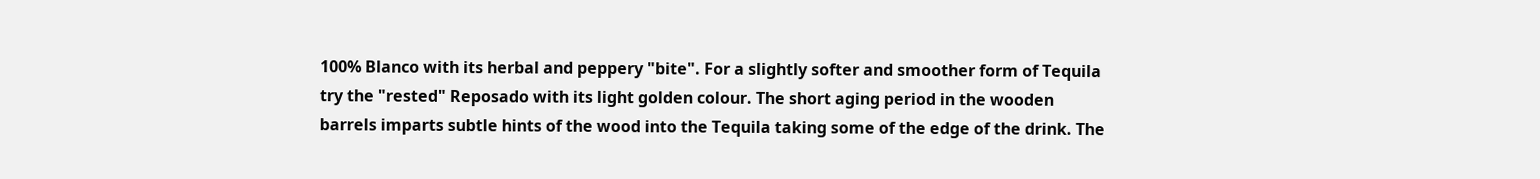100% Blanco with its herbal and peppery "bite". For a slightly softer and smoother form of Tequila try the "rested" Reposado with its light golden colour. The short aging period in the wooden barrels imparts subtle hints of the wood into the Tequila taking some of the edge of the drink. The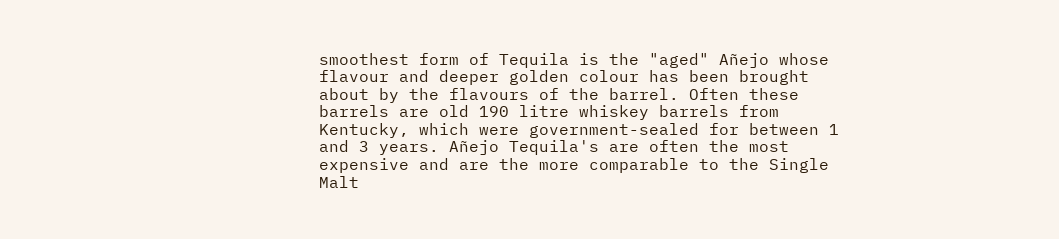smoothest form of Tequila is the "aged" Añejo whose flavour and deeper golden colour has been brought about by the flavours of the barrel. Often these barrels are old 190 litre whiskey barrels from Kentucky, which were government-sealed for between 1 and 3 years. Añejo Tequila's are often the most expensive and are the more comparable to the Single Malt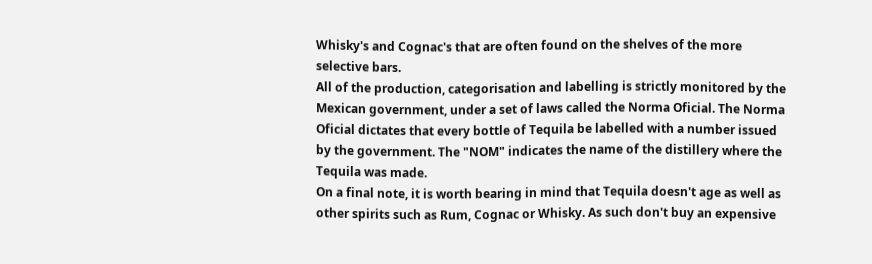Whisky's and Cognac's that are often found on the shelves of the more selective bars.
All of the production, categorisation and labelling is strictly monitored by the Mexican government, under a set of laws called the Norma Oficial. The Norma Oficial dictates that every bottle of Tequila be labelled with a number issued by the government. The "NOM" indicates the name of the distillery where the Tequila was made.
On a final note, it is worth bearing in mind that Tequila doesn't age as well as other spirits such as Rum, Cognac or Whisky. As such don't buy an expensive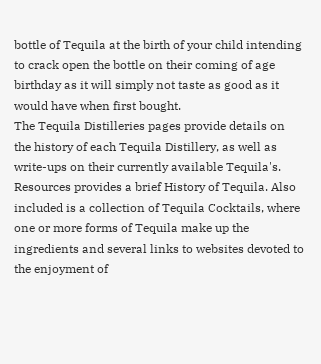bottle of Tequila at the birth of your child intending to crack open the bottle on their coming of age birthday as it will simply not taste as good as it would have when first bought.
The Tequila Distilleries pages provide details on the history of each Tequila Distillery, as well as write-ups on their currently available Tequila's. Resources provides a brief History of Tequila. Also included is a collection of Tequila Cocktails, where one or more forms of Tequila make up the ingredients and several links to websites devoted to the enjoyment of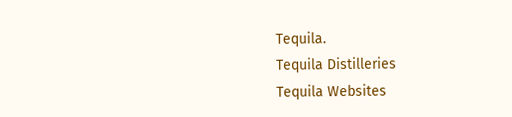Tequila.
Tequila Distilleries
Tequila Websites